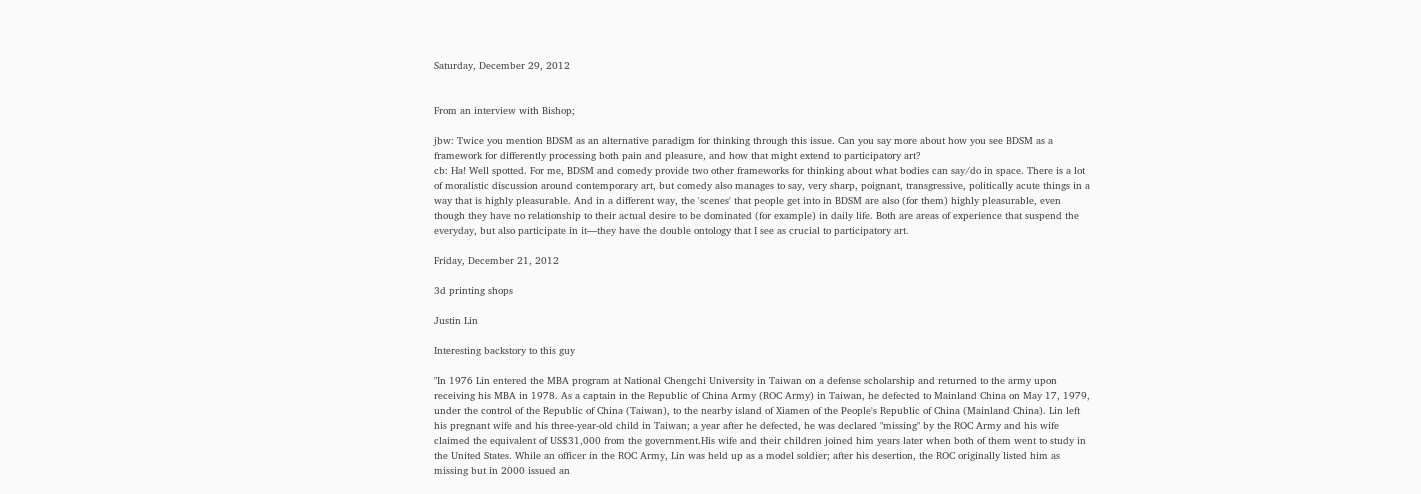Saturday, December 29, 2012


From an interview with Bishop;

jbw: Twice you mention BDSM as an alternative paradigm for thinking through this issue. Can you say more about how you see BDSM as a framework for differently processing both pain and pleasure, and how that might extend to participatory art?
cb: Ha! Well spotted. For me, BDSM and comedy provide two other frameworks for thinking about what bodies can say/do in space. There is a lot of moralistic discussion around contemporary art, but comedy also manages to say, very sharp, poignant, transgressive, politically acute things in a way that is highly pleasurable. And in a different way, the 'scenes' that people get into in BDSM are also (for them) highly pleasurable, even though they have no relationship to their actual desire to be dominated (for example) in daily life. Both are areas of experience that suspend the everyday, but also participate in it—they have the double ontology that I see as crucial to participatory art.

Friday, December 21, 2012

3d printing shops

Justin Lin

Interesting backstory to this guy

"In 1976 Lin entered the MBA program at National Chengchi University in Taiwan on a defense scholarship and returned to the army upon receiving his MBA in 1978. As a captain in the Republic of China Army (ROC Army) in Taiwan, he defected to Mainland China on May 17, 1979, under the control of the Republic of China (Taiwan), to the nearby island of Xiamen of the People's Republic of China (Mainland China). Lin left his pregnant wife and his three-year-old child in Taiwan; a year after he defected, he was declared "missing" by the ROC Army and his wife claimed the equivalent of US$31,000 from the government.His wife and their children joined him years later when both of them went to study in the United States. While an officer in the ROC Army, Lin was held up as a model soldier; after his desertion, the ROC originally listed him as missing but in 2000 issued an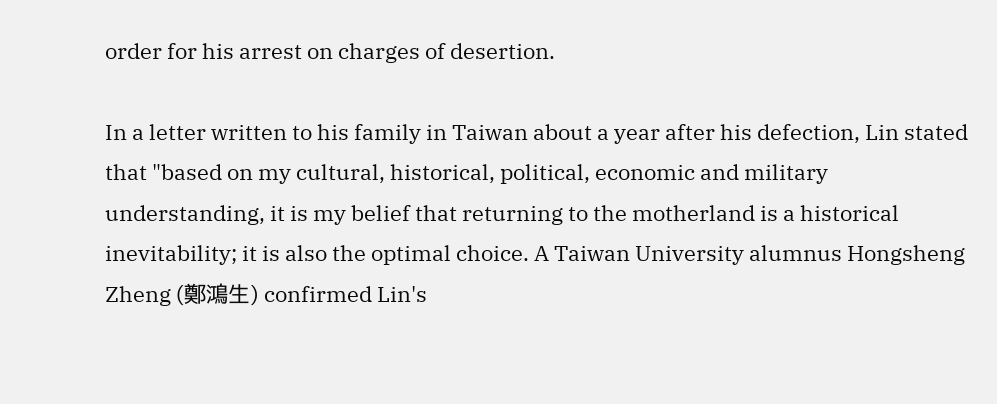order for his arrest on charges of desertion.

In a letter written to his family in Taiwan about a year after his defection, Lin stated that "based on my cultural, historical, political, economic and military understanding, it is my belief that returning to the motherland is a historical inevitability; it is also the optimal choice. A Taiwan University alumnus Hongsheng Zheng (鄭鴻生) confirmed Lin's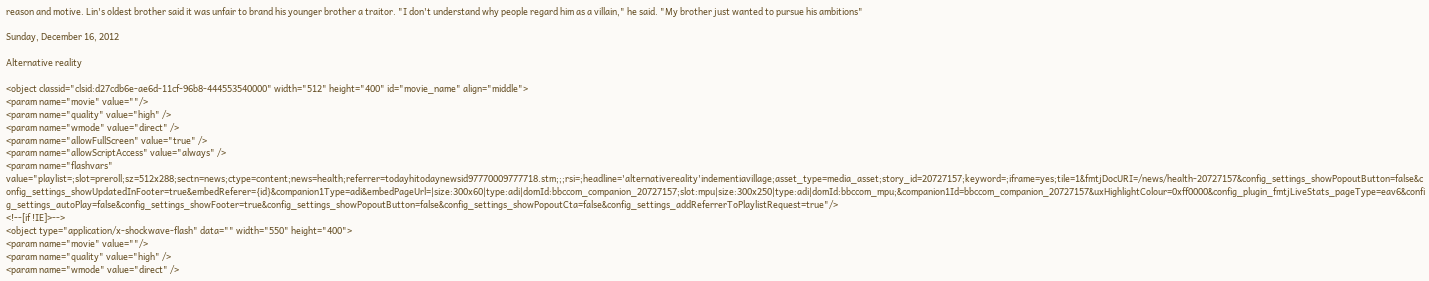reason and motive. Lin's oldest brother said it was unfair to brand his younger brother a traitor. "I don't understand why people regard him as a villain," he said. "My brother just wanted to pursue his ambitions"

Sunday, December 16, 2012

Alternative reality

<object classid="clsid:d27cdb6e-ae6d-11cf-96b8-444553540000" width="512" height="400" id="movie_name" align="middle">
<param name="movie" value=""/>
<param name="quality" value="high" />
<param name="wmode" value="direct" />
<param name="allowFullScreen" value="true" />
<param name="allowScriptAccess" value="always" />
<param name="flashvars" value="playlist=;slot=preroll;sz=512x288;sectn=news;ctype=content;news=health;referrer=todayhitodaynewsid97770009777718.stm;;;rsi=;headline='alternativereality'indementiavillage;asset_type=media_asset;story_id=20727157;keyword=;iframe=yes;tile=1&fmtjDocURI=/news/health-20727157&config_settings_showPopoutButton=false&config_settings_showUpdatedInFooter=true&embedReferer={id}&companion1Type=adi&embedPageUrl=|size:300x60|type:adi|domId:bbccom_companion_20727157;slot:mpu|size:300x250|type:adi|domId:bbccom_mpu;&companion1Id=bbccom_companion_20727157&uxHighlightColour=0xff0000&config_plugin_fmtjLiveStats_pageType=eav6&config_settings_autoPlay=false&config_settings_showFooter=true&config_settings_showPopoutButton=false&config_settings_showPopoutCta=false&config_settings_addReferrerToPlaylistRequest=true"/>
<!--[if !IE]>-->
<object type="application/x-shockwave-flash" data="" width="550" height="400">
<param name="movie" value=""/>
<param name="quality" value="high" />
<param name="wmode" value="direct" />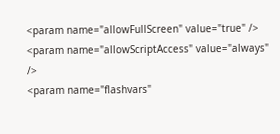<param name="allowFullScreen" value="true" />
<param name="allowScriptAccess" value="always" />
<param name="flashvars"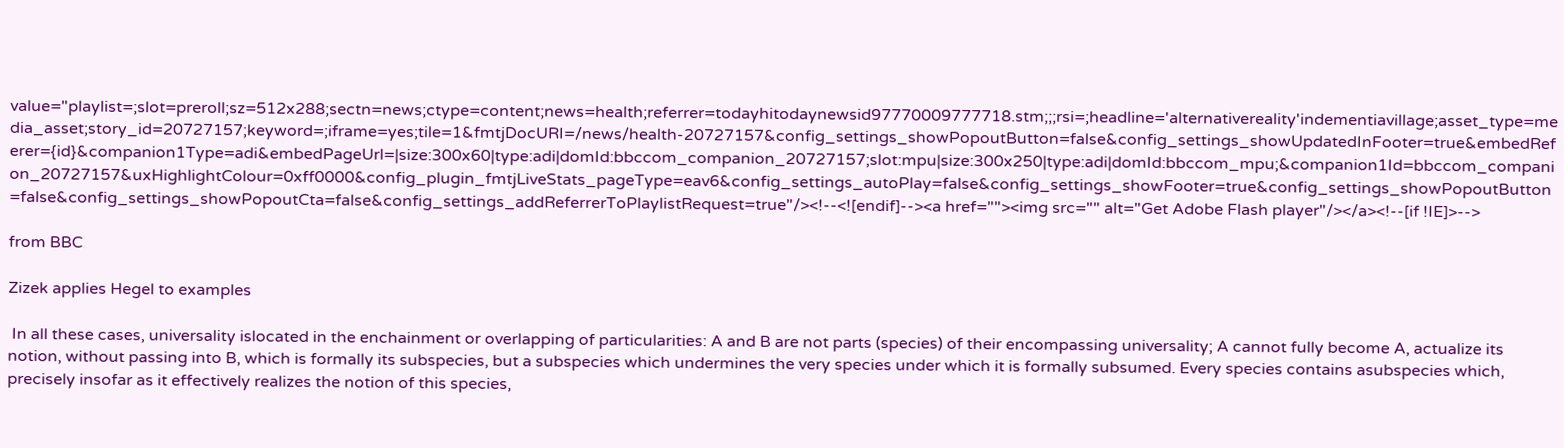value="playlist=;slot=preroll;sz=512x288;sectn=news;ctype=content;news=health;referrer=todayhitodaynewsid97770009777718.stm;;;rsi=;headline='alternativereality'indementiavillage;asset_type=media_asset;story_id=20727157;keyword=;iframe=yes;tile=1&fmtjDocURI=/news/health-20727157&config_settings_showPopoutButton=false&config_settings_showUpdatedInFooter=true&embedReferer={id}&companion1Type=adi&embedPageUrl=|size:300x60|type:adi|domId:bbccom_companion_20727157;slot:mpu|size:300x250|type:adi|domId:bbccom_mpu;&companion1Id=bbccom_companion_20727157&uxHighlightColour=0xff0000&config_plugin_fmtjLiveStats_pageType=eav6&config_settings_autoPlay=false&config_settings_showFooter=true&config_settings_showPopoutButton=false&config_settings_showPopoutCta=false&config_settings_addReferrerToPlaylistRequest=true"/><!--<![endif]--><a href=""><img src="" alt="Get Adobe Flash player"/></a><!--[if !IE]>-->

from BBC

Zizek applies Hegel to examples

 In all these cases, universality islocated in the enchainment or overlapping of particularities: A and B are not parts (species) of their encompassing universality; A cannot fully become A, actualize its notion, without passing into B, which is formally its subspecies, but a subspecies which undermines the very species under which it is formally subsumed. Every species contains asubspecies which, precisely insofar as it effectively realizes the notion of this species,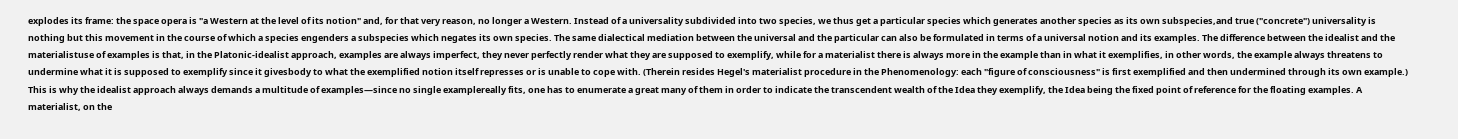explodes its frame: the space opera is "a Western at the level of its notion" and, for that very reason, no longer a Western. Instead of a universality subdivided into two species, we thus get a particular species which generates another species as its own subspecies,and true ("concrete") universality is nothing but this movement in the course of which a species engenders a subspecies which negates its own species. The same dialectical mediation between the universal and the particular can also be formulated in terms of a universal notion and its examples. The difference between the idealist and the materialistuse of examples is that, in the Platonic-idealist approach, examples are always imperfect, they never perfectly render what they are supposed to exemplify, while for a materialist there is always more in the example than in what it exemplifies, in other words, the example always threatens to undermine what it is supposed to exemplify since it givesbody to what the exemplified notion itself represses or is unable to cope with. (Therein resides Hegel's materialist procedure in the Phenomenology: each "figure of consciousness" is first exemplified and then undermined through its own example.) This is why the idealist approach always demands a multitude of examples—since no single examplereally fits, one has to enumerate a great many of them in order to indicate the transcendent wealth of the Idea they exemplify, the Idea being the fixed point of reference for the floating examples. A materialist, on the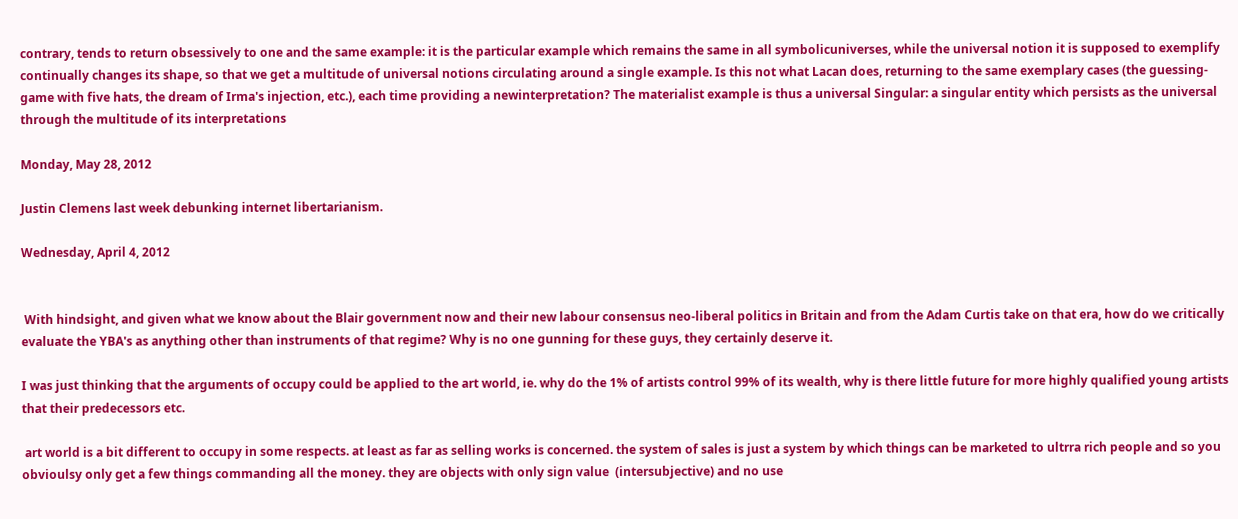contrary, tends to return obsessively to one and the same example: it is the particular example which remains the same in all symbolicuniverses, while the universal notion it is supposed to exemplify continually changes its shape, so that we get a multitude of universal notions circulating around a single example. Is this not what Lacan does, returning to the same exemplary cases (the guessing-game with five hats, the dream of Irma's injection, etc.), each time providing a newinterpretation? The materialist example is thus a universal Singular: a singular entity which persists as the universal through the multitude of its interpretations

Monday, May 28, 2012

Justin Clemens last week debunking internet libertarianism.

Wednesday, April 4, 2012


 With hindsight, and given what we know about the Blair government now and their new labour consensus neo-liberal politics in Britain and from the Adam Curtis take on that era, how do we critically evaluate the YBA's as anything other than instruments of that regime? Why is no one gunning for these guys, they certainly deserve it.

I was just thinking that the arguments of occupy could be applied to the art world, ie. why do the 1% of artists control 99% of its wealth, why is there little future for more highly qualified young artists that their predecessors etc.

 art world is a bit different to occupy in some respects. at least as far as selling works is concerned. the system of sales is just a system by which things can be marketed to ultrra rich people and so you obvioulsy only get a few things commanding all the money. they are objects with only sign value  (intersubjective) and no use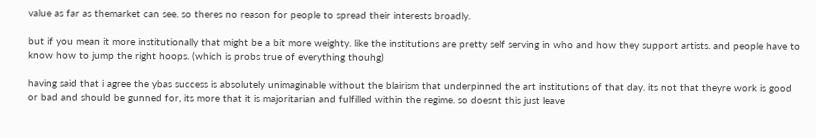value as far as themarket can see. so theres no reason for people to spread their interests broadly.

but if you mean it more institutionally that might be a bit more weighty. like the institutions are pretty self serving in who and how they support artists. and people have to know how to jump the right hoops. (which is probs true of everything thouhg)

having said that i agree the ybas success is absolutely unimaginable without the blairism that underpinned the art institutions of that day. its not that theyre work is good or bad and should be gunned for, its more that it is majoritarian and fulfilled within the regime. so doesnt this just leave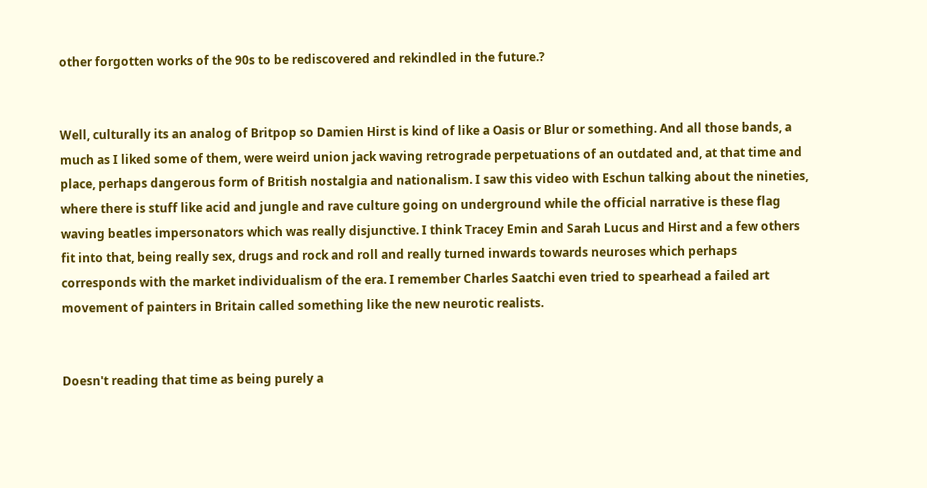other forgotten works of the 90s to be rediscovered and rekindled in the future.?


Well, culturally its an analog of Britpop so Damien Hirst is kind of like a Oasis or Blur or something. And all those bands, a much as I liked some of them, were weird union jack waving retrograde perpetuations of an outdated and, at that time and place, perhaps dangerous form of British nostalgia and nationalism. I saw this video with Eschun talking about the nineties, where there is stuff like acid and jungle and rave culture going on underground while the official narrative is these flag waving beatles impersonators which was really disjunctive. I think Tracey Emin and Sarah Lucus and Hirst and a few others fit into that, being really sex, drugs and rock and roll and really turned inwards towards neuroses which perhaps corresponds with the market individualism of the era. I remember Charles Saatchi even tried to spearhead a failed art movement of painters in Britain called something like the new neurotic realists.


Doesn't reading that time as being purely a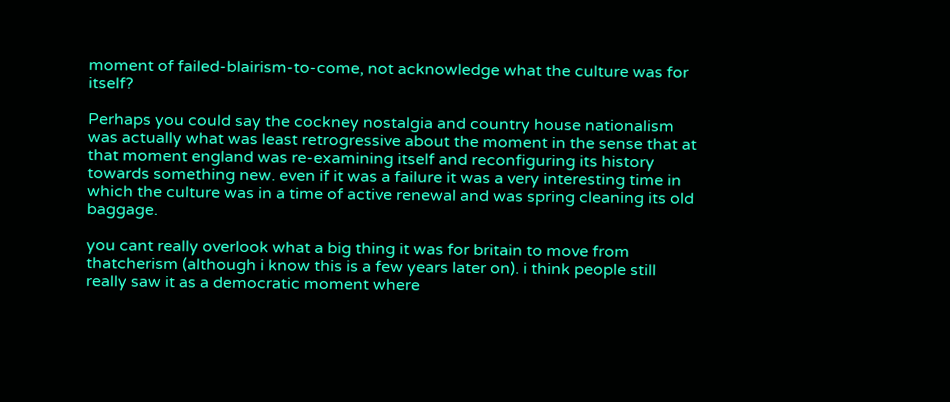moment of failed-blairism-to-come, not acknowledge what the culture was for itself?

Perhaps you could say the cockney nostalgia and country house nationalism was actually what was least retrogressive about the moment in the sense that at that moment england was re-examining itself and reconfiguring its history towards something new. even if it was a failure it was a very interesting time in which the culture was in a time of active renewal and was spring cleaning its old baggage.

you cant really overlook what a big thing it was for britain to move from thatcherism (although i know this is a few years later on). i think people still really saw it as a democratic moment where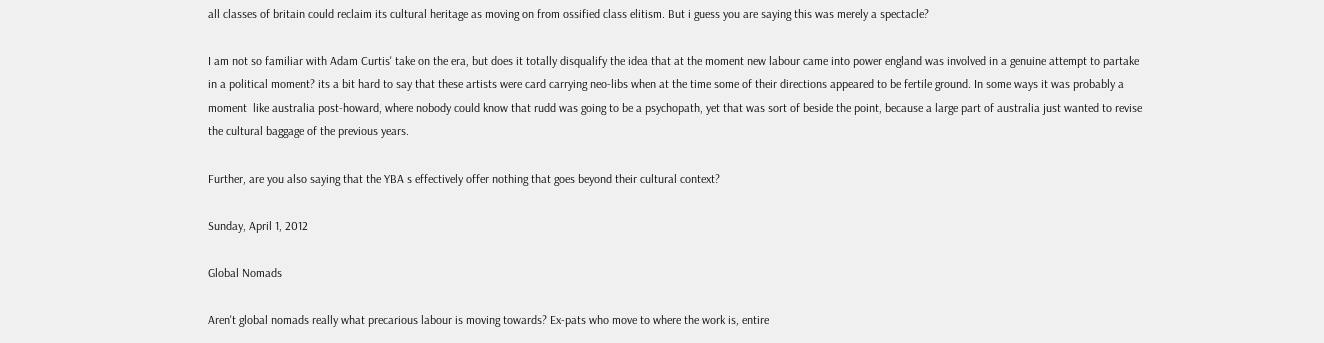all classes of britain could reclaim its cultural heritage as moving on from ossified class elitism. But i guess you are saying this was merely a spectacle?

I am not so familiar with Adam Curtis' take on the era, but does it totally disqualify the idea that at the moment new labour came into power england was involved in a genuine attempt to partake in a political moment? its a bit hard to say that these artists were card carrying neo-libs when at the time some of their directions appeared to be fertile ground. In some ways it was probably a moment  like australia post-howard, where nobody could know that rudd was going to be a psychopath, yet that was sort of beside the point, because a large part of australia just wanted to revise the cultural baggage of the previous years.

Further, are you also saying that the YBA s effectively offer nothing that goes beyond their cultural context?

Sunday, April 1, 2012

Global Nomads

Aren't global nomads really what precarious labour is moving towards? Ex-pats who move to where the work is, entire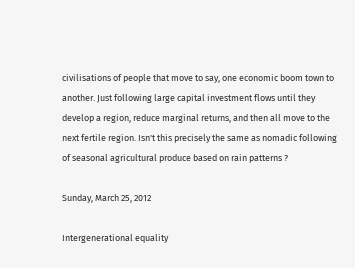civilisations of people that move to say, one economic boom town to another. Just following large capital investment flows until they develop a region, reduce marginal returns, and then all move to the next fertile region. Isn't this precisely the same as nomadic following of seasonal agricultural produce based on rain patterns ?

Sunday, March 25, 2012

Intergenerational equality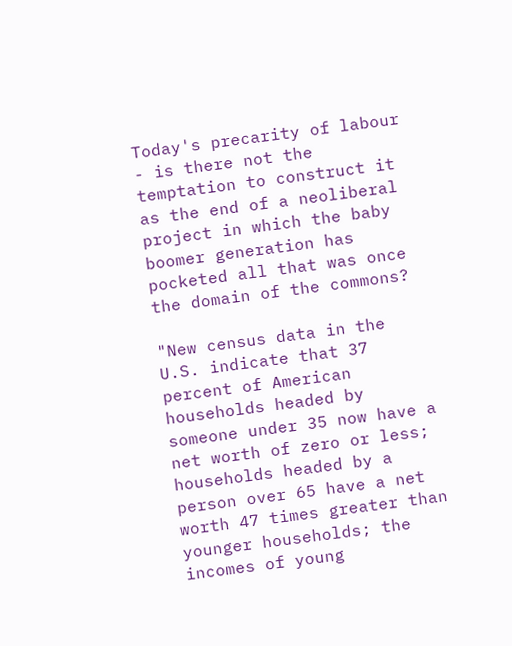Today's precarity of labour - is there not the temptation to construct it as the end of a neoliberal project in which the baby boomer generation has pocketed all that was once the domain of the commons?

"New census data in the U.S. indicate that 37 percent of American households headed by someone under 35 now have a net worth of zero or less; households headed by a person over 65 have a net worth 47 times greater than younger households; the incomes of young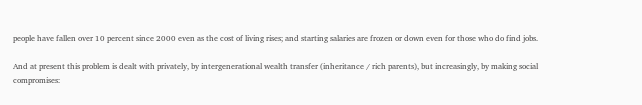people have fallen over 10 percent since 2000 even as the cost of living rises; and starting salaries are frozen or down even for those who do find jobs.

And at present this problem is dealt with privately, by intergenerational wealth transfer (inheritance / rich parents), but increasingly, by making social compromises: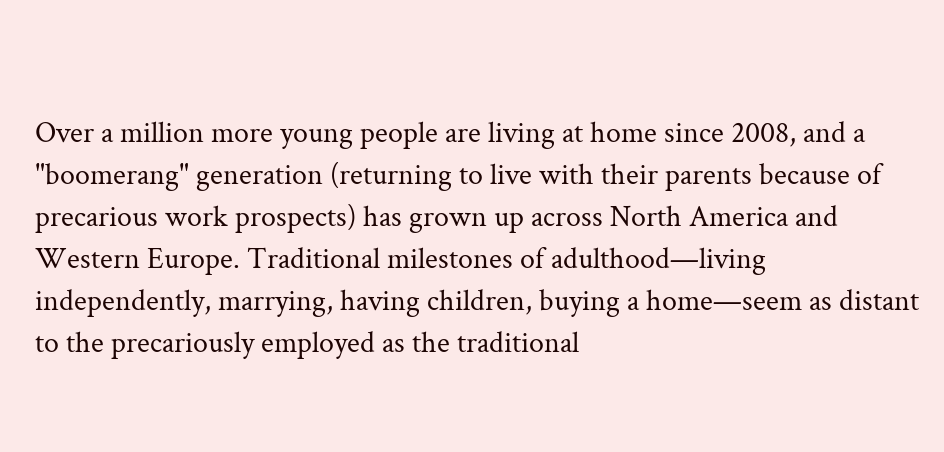Over a million more young people are living at home since 2008, and a "boomerang" generation (returning to live with their parents because of precarious work prospects) has grown up across North America and Western Europe. Traditional milestones of adulthood—living independently, marrying, having children, buying a home—seem as distant to the precariously employed as the traditional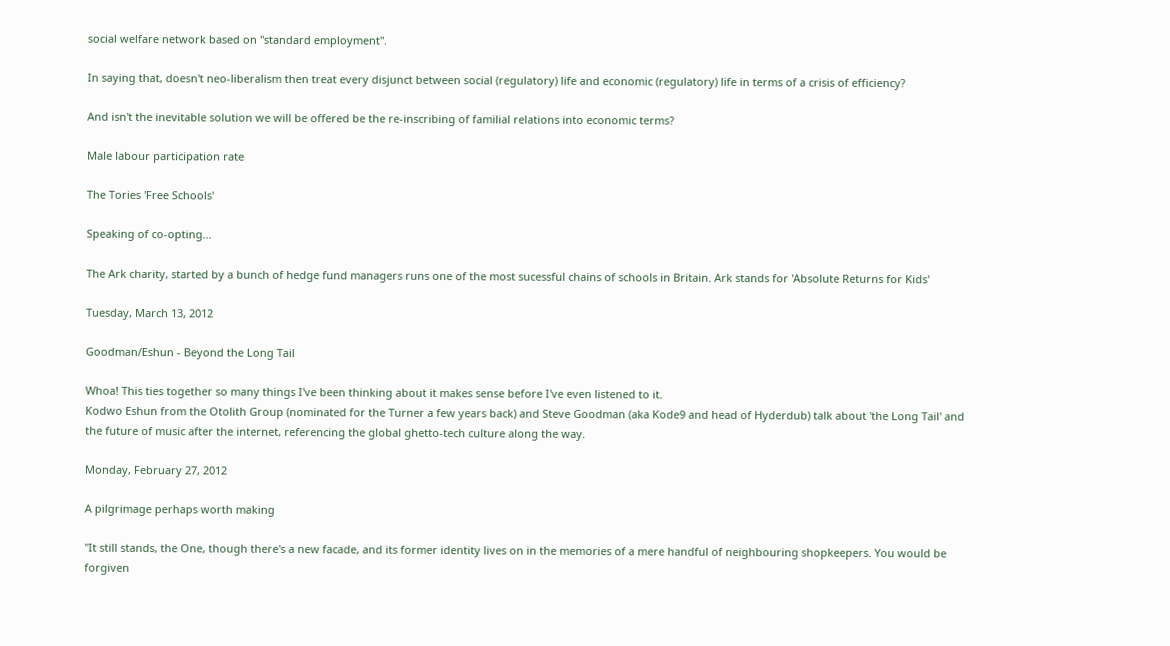social welfare network based on "standard employment".

In saying that, doesn't neo-liberalism then treat every disjunct between social (regulatory) life and economic (regulatory) life in terms of a crisis of efficiency?

And isn't the inevitable solution we will be offered be the re-inscribing of familial relations into economic terms?

Male labour participation rate

The Tories 'Free Schools'

Speaking of co-opting...

The Ark charity, started by a bunch of hedge fund managers runs one of the most sucessful chains of schools in Britain. Ark stands for 'Absolute Returns for Kids'

Tuesday, March 13, 2012

Goodman/Eshun - Beyond the Long Tail

Whoa! This ties together so many things I've been thinking about it makes sense before I've even listened to it.
Kodwo Eshun from the Otolith Group (nominated for the Turner a few years back) and Steve Goodman (aka Kode9 and head of Hyderdub) talk about 'the Long Tail' and the future of music after the internet, referencing the global ghetto-tech culture along the way.

Monday, February 27, 2012

A pilgrimage perhaps worth making

"It still stands, the One, though there's a new facade, and its former identity lives on in the memories of a mere handful of neighbouring shopkeepers. You would be forgiven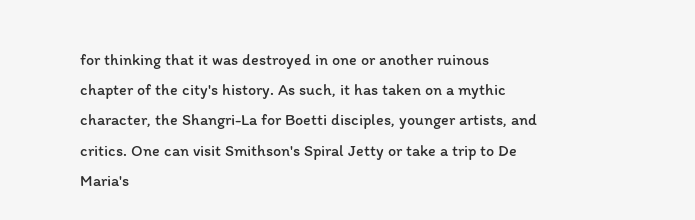for thinking that it was destroyed in one or another ruinous chapter of the city's history. As such, it has taken on a mythic character, the Shangri-La for Boetti disciples, younger artists, and critics. One can visit Smithson's Spiral Jetty or take a trip to De Maria's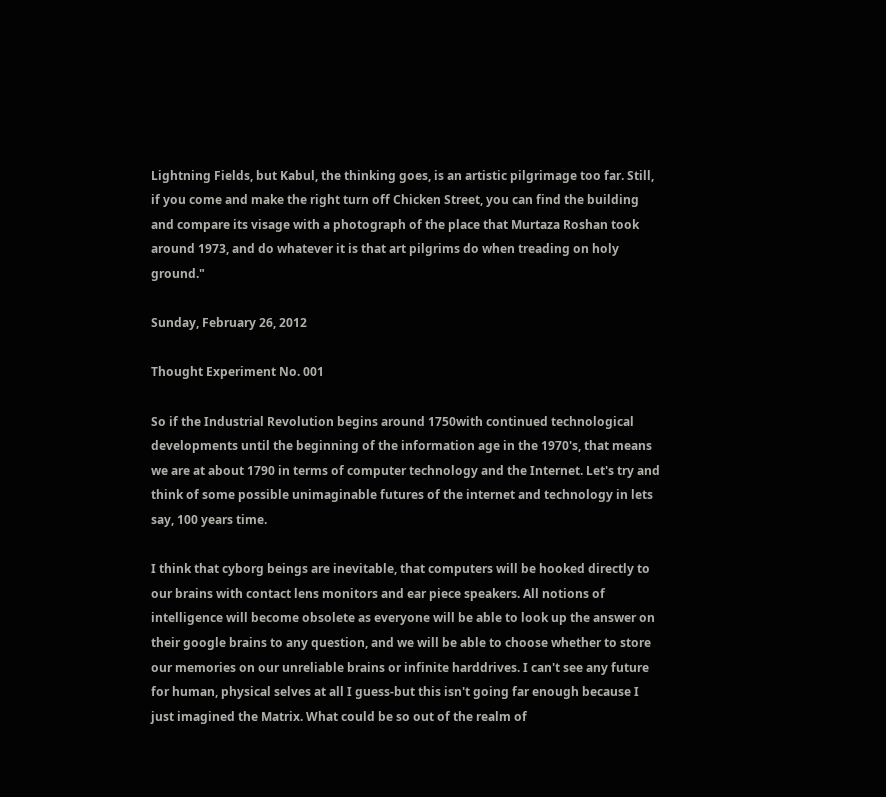Lightning Fields, but Kabul, the thinking goes, is an artistic pilgrimage too far. Still, if you come and make the right turn off Chicken Street, you can find the building and compare its visage with a photograph of the place that Murtaza Roshan took around 1973, and do whatever it is that art pilgrims do when treading on holy ground."

Sunday, February 26, 2012

Thought Experiment No. 001

So if the Industrial Revolution begins around 1750with continued technological developments until the beginning of the information age in the 1970's, that means we are at about 1790 in terms of computer technology and the Internet. Let's try and think of some possible unimaginable futures of the internet and technology in lets say, 100 years time.

I think that cyborg beings are inevitable, that computers will be hooked directly to our brains with contact lens monitors and ear piece speakers. All notions of intelligence will become obsolete as everyone will be able to look up the answer on their google brains to any question, and we will be able to choose whether to store our memories on our unreliable brains or infinite harddrives. I can't see any future for human, physical selves at all I guess-but this isn't going far enough because I just imagined the Matrix. What could be so out of the realm of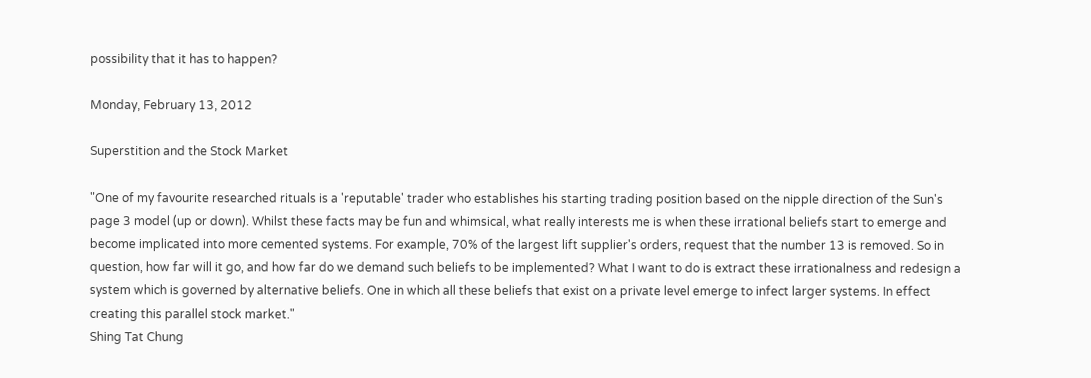possibility that it has to happen?

Monday, February 13, 2012

Superstition and the Stock Market

"One of my favourite researched rituals is a 'reputable' trader who establishes his starting trading position based on the nipple direction of the Sun's page 3 model (up or down). Whilst these facts may be fun and whimsical, what really interests me is when these irrational beliefs start to emerge and become implicated into more cemented systems. For example, 70% of the largest lift supplier's orders, request that the number 13 is removed. So in question, how far will it go, and how far do we demand such beliefs to be implemented? What I want to do is extract these irrationalness and redesign a system which is governed by alternative beliefs. One in which all these beliefs that exist on a private level emerge to infect larger systems. In effect creating this parallel stock market."
Shing Tat Chung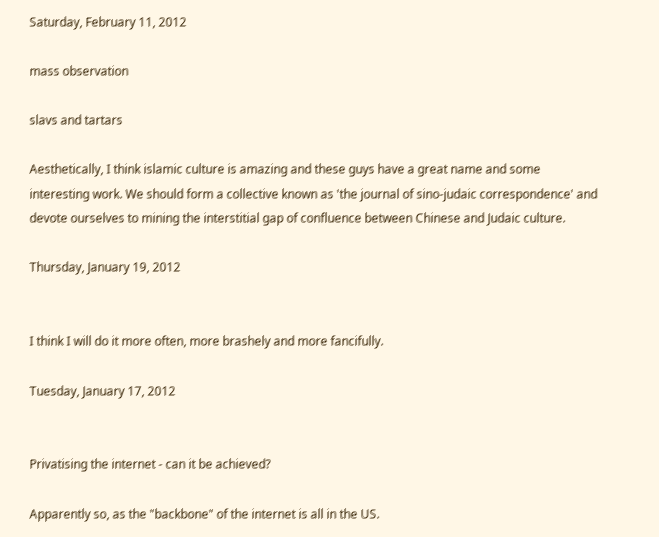Saturday, February 11, 2012

mass observation

slavs and tartars

Aesthetically, I think islamic culture is amazing and these guys have a great name and some interesting work. We should form a collective known as 'the journal of sino-judaic correspondence' and devote ourselves to mining the interstitial gap of confluence between Chinese and Judaic culture.

Thursday, January 19, 2012


I think I will do it more often, more brashely and more fancifully.

Tuesday, January 17, 2012


Privatising the internet - can it be achieved?

Apparently so, as the "backbone" of the internet is all in the US.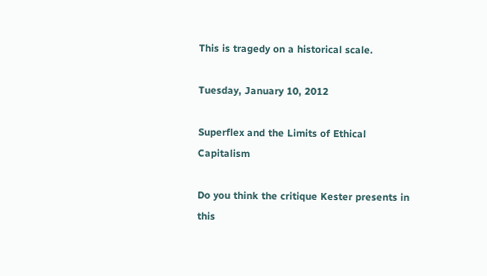This is tragedy on a historical scale.

Tuesday, January 10, 2012

Superflex and the Limits of Ethical Capitalism

Do you think the critique Kester presents in this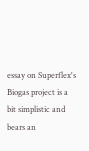essay on Superflex's Biogas project is a bit simplistic and bears an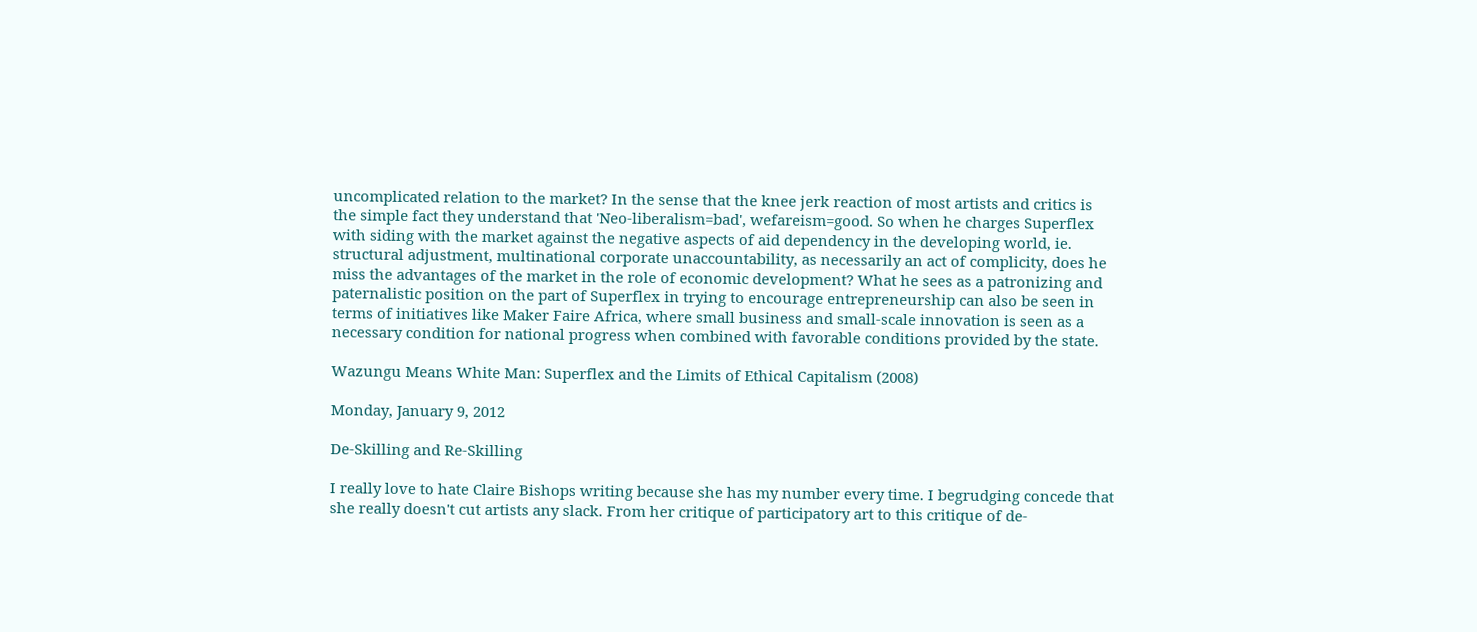uncomplicated relation to the market? In the sense that the knee jerk reaction of most artists and critics is the simple fact they understand that 'Neo-liberalism=bad', wefareism=good. So when he charges Superflex with siding with the market against the negative aspects of aid dependency in the developing world, ie. structural adjustment, multinational corporate unaccountability, as necessarily an act of complicity, does he miss the advantages of the market in the role of economic development? What he sees as a patronizing and paternalistic position on the part of Superflex in trying to encourage entrepreneurship can also be seen in terms of initiatives like Maker Faire Africa, where small business and small-scale innovation is seen as a necessary condition for national progress when combined with favorable conditions provided by the state.

Wazungu Means White Man: Superflex and the Limits of Ethical Capitalism (2008)

Monday, January 9, 2012

De-Skilling and Re-Skilling

I really love to hate Claire Bishops writing because she has my number every time. I begrudging concede that she really doesn't cut artists any slack. From her critique of participatory art to this critique of de-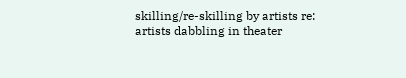skilling/re-skilling by artists re: artists dabbling in theater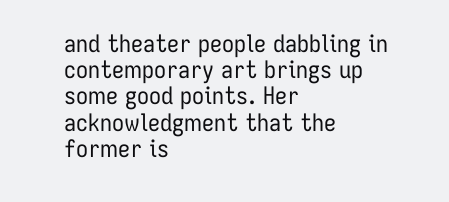and theater people dabbling in contemporary art brings up some good points. Her acknowledgment that the former is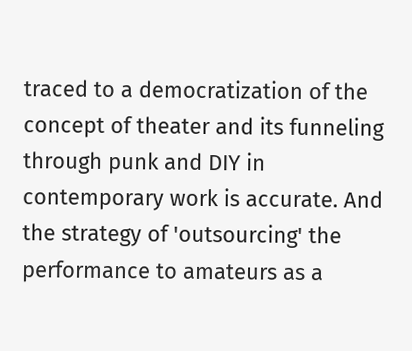traced to a democratization of the concept of theater and its funneling through punk and DIY in contemporary work is accurate. And the strategy of 'outsourcing' the performance to amateurs as a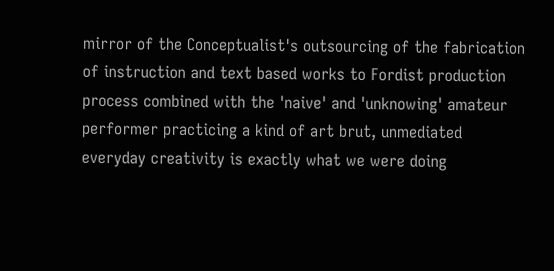mirror of the Conceptualist's outsourcing of the fabrication of instruction and text based works to Fordist production process combined with the 'naive' and 'unknowing' amateur performer practicing a kind of art brut, unmediated everyday creativity is exactly what we were doing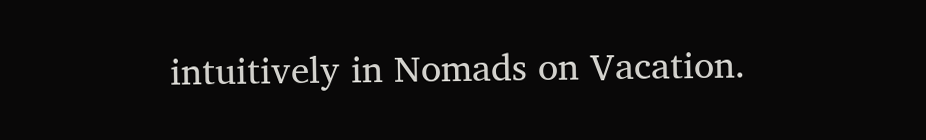intuitively in Nomads on Vacation.